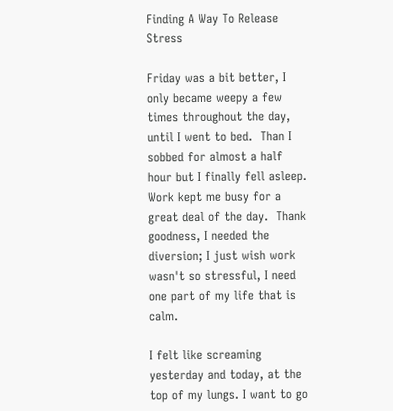Finding A Way To Release Stress

Friday was a bit better, I only became weepy a few times throughout the day, until I went to bed.  Than I sobbed for almost a half hour but I finally fell asleep.  Work kept me busy for a great deal of the day.  Thank goodness, I needed the diversion; I just wish work wasn't so stressful, I need one part of my life that is calm.

I felt like screaming yesterday and today, at the top of my lungs. I want to go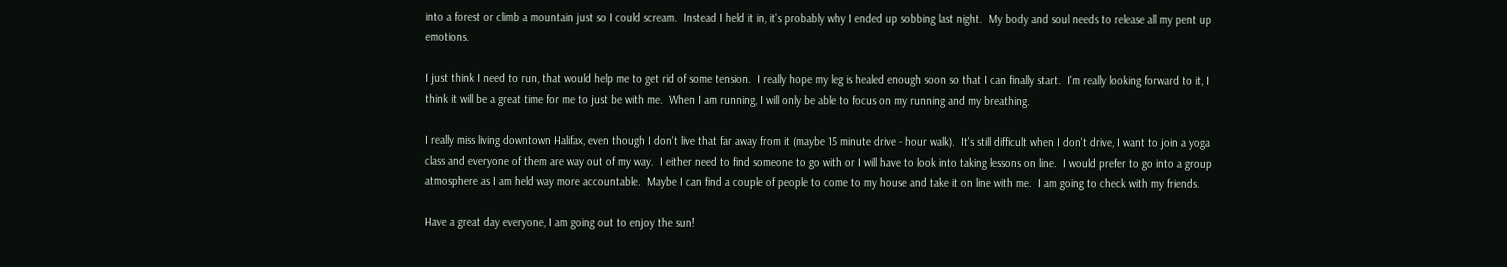into a forest or climb a mountain just so I could scream.  Instead I held it in, it's probably why I ended up sobbing last night.  My body and soul needs to release all my pent up emotions.

I just think I need to run, that would help me to get rid of some tension.  I really hope my leg is healed enough soon so that I can finally start.  I'm really looking forward to it, I think it will be a great time for me to just be with me.  When I am running, I will only be able to focus on my running and my breathing.

I really miss living downtown Halifax, even though I don't live that far away from it (maybe 15 minute drive - hour walk).  It's still difficult when I don't drive, I want to join a yoga class and everyone of them are way out of my way.  I either need to find someone to go with or I will have to look into taking lessons on line.  I would prefer to go into a group atmosphere as I am held way more accountable.  Maybe I can find a couple of people to come to my house and take it on line with me.  I am going to check with my friends.

Have a great day everyone, I am going out to enjoy the sun!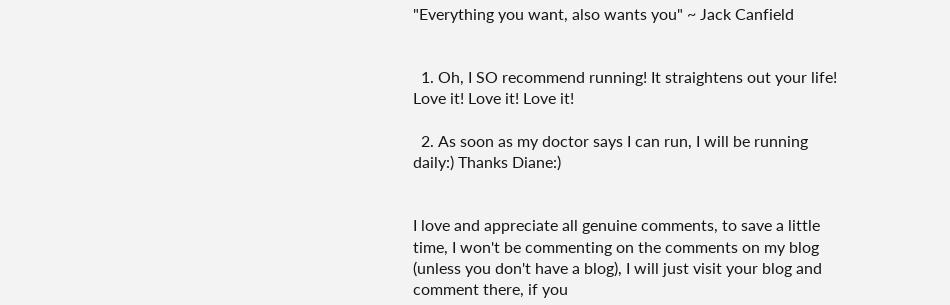"Everything you want, also wants you" ~ Jack Canfield


  1. Oh, I SO recommend running! It straightens out your life! Love it! Love it! Love it!

  2. As soon as my doctor says I can run, I will be running daily:) Thanks Diane:)


I love and appreciate all genuine comments, to save a little time, I won't be commenting on the comments on my blog (unless you don't have a blog), I will just visit your blog and comment there, if you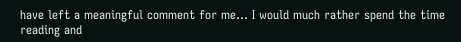have left a meaningful comment for me... I would much rather spend the time reading and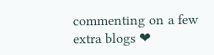commenting on a few extra blogs ❤